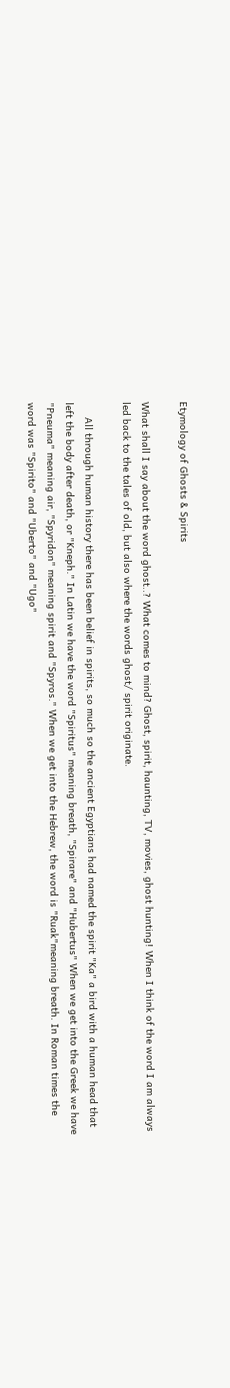Etymology of Ghosts & Spirits

What shall I say about the word ghost..? What comes to mind? Ghost, spirit, haunting, TV, movies, ghost hunting! When I think of the word I am always led back to the tales of old, but also where the words ghost/ spirit originate.

     All through human history there has been belief in spirits, so much so the ancient Egyptians had named the spirit "Ka" a bird with a human head that left the body after death, or "Kneph." In Latin we have the word "Spiritus" meaning breath, "Spirare" and "Hubertus" When we get into the Greek we have "Pneuma" meaning air, "Spyridon" meaning spirit and "Spyros." When we get into the Hebrew, the word is "Ruak"meaning breath. In Roman times the word was "Spirito" and "Uberto" and "Ugo"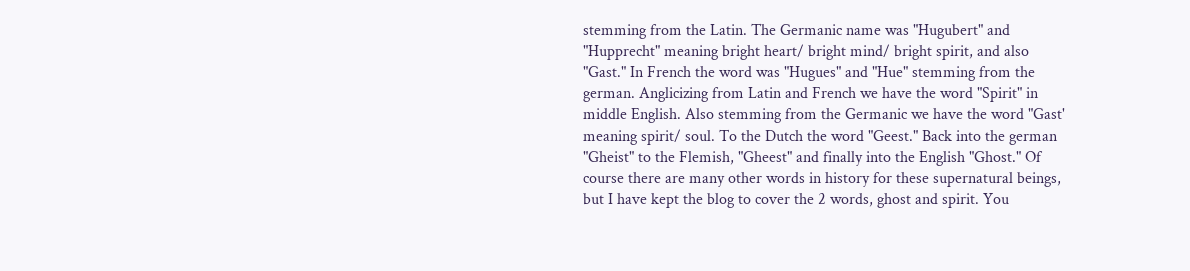stemming from the Latin. The Germanic name was "Hugubert" and "Hupprecht" meaning bright heart/ bright mind/ bright spirit, and also "Gast." In French the word was "Hugues" and "Hue" stemming from the german. Anglicizing from Latin and French we have the word "Spirit" in middle English. Also stemming from the Germanic we have the word "Gast' meaning spirit/ soul. To the Dutch the word "Geest." Back into the german "Gheist" to the Flemish, "Gheest" and finally into the English "Ghost." Of course there are many other words in history for these supernatural beings, but I have kept the blog to cover the 2 words, ghost and spirit. You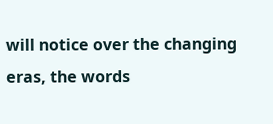will notice over the changing eras, the words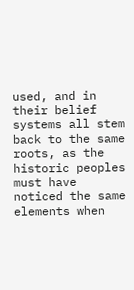used, and in their belief systems all stem back to the same roots, as the historic peoples must have noticed the same elements when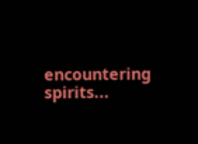encountering spirits...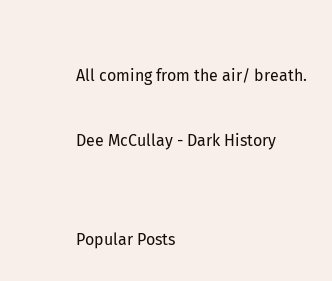All coming from the air/ breath.

Dee McCullay - Dark History


Popular Posts